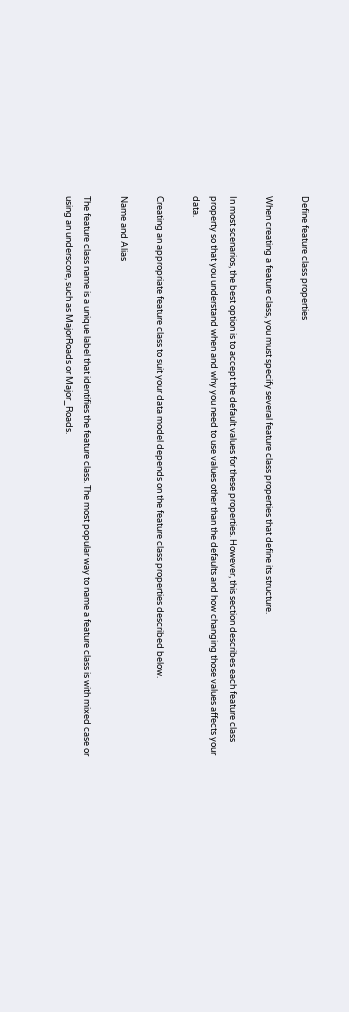Define feature class properties

When creating a feature class, you must specify several feature class properties that define its structure.

In most scenarios, the best option is to accept the default values for these properties. However, this section describes each feature class property so that you understand when and why you need to use values other than the defaults and how changing those values affects your data.

Creating an appropriate feature class to suit your data model depends on the feature class properties described below.

Name and Alias

The feature class name is a unique label that identifies the feature class. The most popular way to name a feature class is with mixed case or using an underscore, such as MajorRoads or Major_Roads.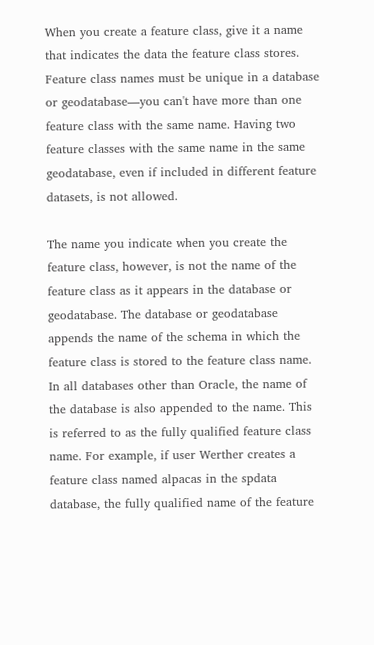When you create a feature class, give it a name that indicates the data the feature class stores. Feature class names must be unique in a database or geodatabase—you can't have more than one feature class with the same name. Having two feature classes with the same name in the same geodatabase, even if included in different feature datasets, is not allowed.

The name you indicate when you create the feature class, however, is not the name of the feature class as it appears in the database or geodatabase. The database or geodatabase appends the name of the schema in which the feature class is stored to the feature class name. In all databases other than Oracle, the name of the database is also appended to the name. This is referred to as the fully qualified feature class name. For example, if user Werther creates a feature class named alpacas in the spdata database, the fully qualified name of the feature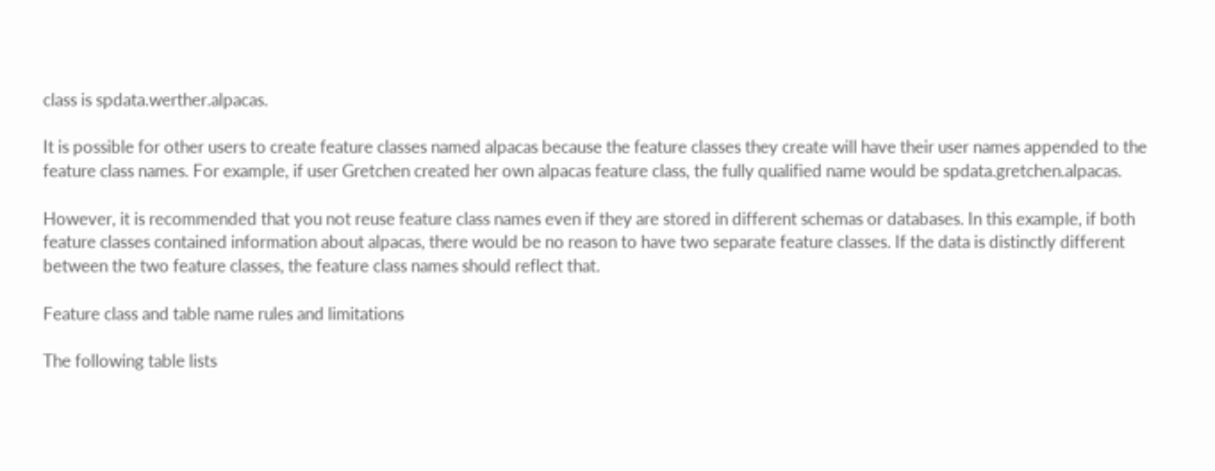class is spdata.werther.alpacas.

It is possible for other users to create feature classes named alpacas because the feature classes they create will have their user names appended to the feature class names. For example, if user Gretchen created her own alpacas feature class, the fully qualified name would be spdata.gretchen.alpacas.

However, it is recommended that you not reuse feature class names even if they are stored in different schemas or databases. In this example, if both feature classes contained information about alpacas, there would be no reason to have two separate feature classes. If the data is distinctly different between the two feature classes, the feature class names should reflect that.

Feature class and table name rules and limitations

The following table lists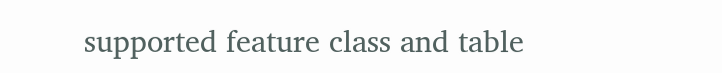supported feature class and table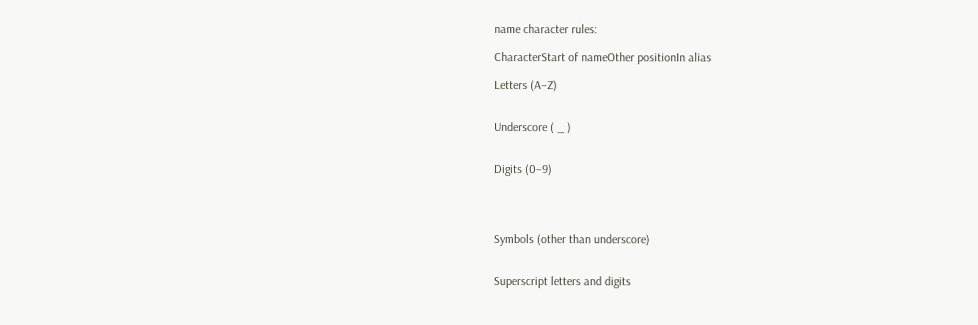name character rules:

CharacterStart of nameOther positionIn alias

Letters (A–Z)


Underscore ( _ )


Digits (0–9)




Symbols (other than underscore)


Superscript letters and digits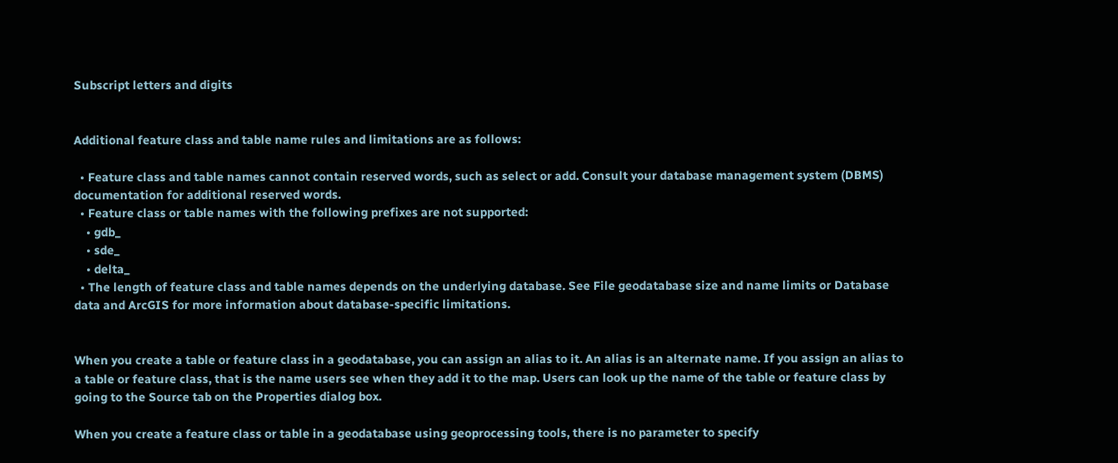Subscript letters and digits


Additional feature class and table name rules and limitations are as follows:

  • Feature class and table names cannot contain reserved words, such as select or add. Consult your database management system (DBMS) documentation for additional reserved words.
  • Feature class or table names with the following prefixes are not supported:
    • gdb_
    • sde_
    • delta_
  • The length of feature class and table names depends on the underlying database. See File geodatabase size and name limits or Database data and ArcGIS for more information about database-specific limitations.


When you create a table or feature class in a geodatabase, you can assign an alias to it. An alias is an alternate name. If you assign an alias to a table or feature class, that is the name users see when they add it to the map. Users can look up the name of the table or feature class by going to the Source tab on the Properties dialog box.

When you create a feature class or table in a geodatabase using geoprocessing tools, there is no parameter to specify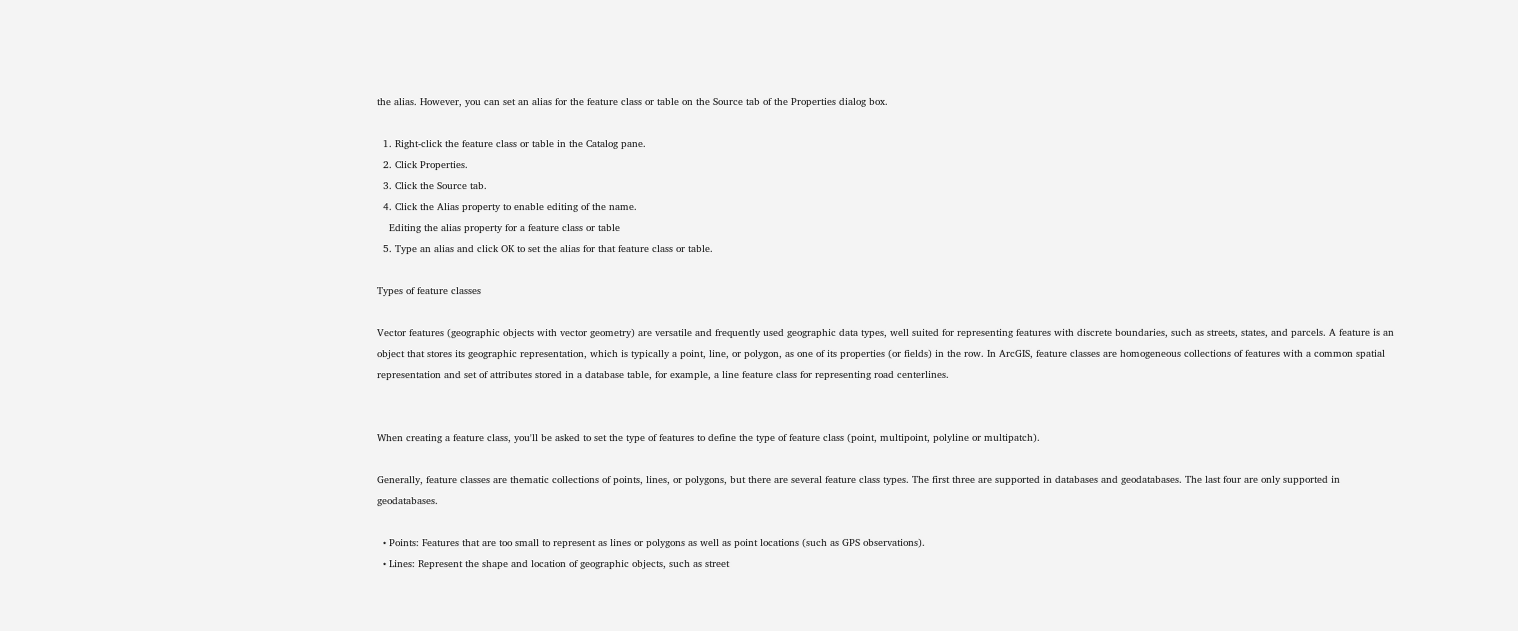the alias. However, you can set an alias for the feature class or table on the Source tab of the Properties dialog box.

  1. Right-click the feature class or table in the Catalog pane.
  2. Click Properties.
  3. Click the Source tab.
  4. Click the Alias property to enable editing of the name.
    Editing the alias property for a feature class or table
  5. Type an alias and click OK to set the alias for that feature class or table.

Types of feature classes

Vector features (geographic objects with vector geometry) are versatile and frequently used geographic data types, well suited for representing features with discrete boundaries, such as streets, states, and parcels. A feature is an object that stores its geographic representation, which is typically a point, line, or polygon, as one of its properties (or fields) in the row. In ArcGIS, feature classes are homogeneous collections of features with a common spatial representation and set of attributes stored in a database table, for example, a line feature class for representing road centerlines.


When creating a feature class, you'll be asked to set the type of features to define the type of feature class (point, multipoint, polyline or multipatch).

Generally, feature classes are thematic collections of points, lines, or polygons, but there are several feature class types. The first three are supported in databases and geodatabases. The last four are only supported in geodatabases.

  • Points: Features that are too small to represent as lines or polygons as well as point locations (such as GPS observations).
  • Lines: Represent the shape and location of geographic objects, such as street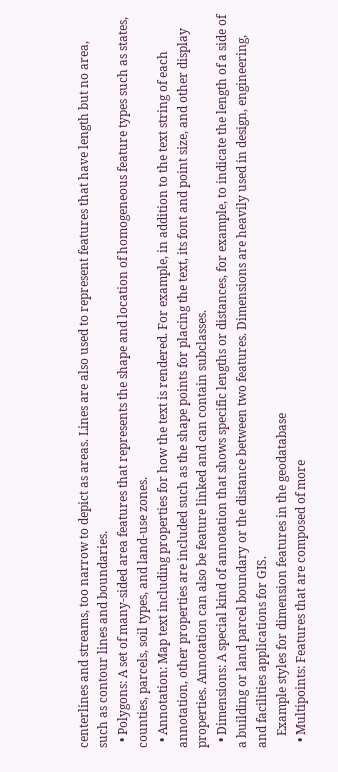centerlines and streams, too narrow to depict as areas. Lines are also used to represent features that have length but no area, such as contour lines and boundaries.
  • Polygons: A set of many-sided area features that represents the shape and location of homogeneous feature types such as states, counties, parcels, soil types, and land-use zones.
  • Annotation: Map text including properties for how the text is rendered. For example, in addition to the text string of each annotation, other properties are included such as the shape points for placing the text, its font and point size, and other display properties. Annotation can also be feature linked and can contain subclasses.
  • Dimensions: A special kind of annotation that shows specific lengths or distances, for example, to indicate the length of a side of a building or land parcel boundary or the distance between two features. Dimensions are heavily used in design, engineering, and facilities applications for GIS.
    Example styles for dimension features in the geodatabase
  • Multipoints: Features that are composed of more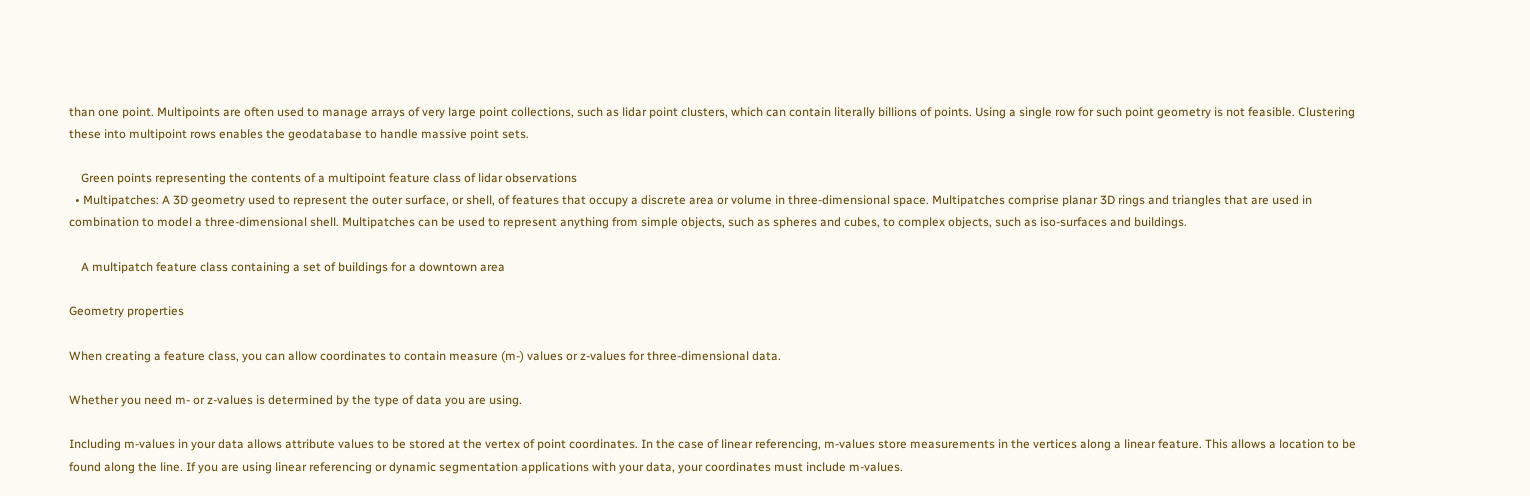than one point. Multipoints are often used to manage arrays of very large point collections, such as lidar point clusters, which can contain literally billions of points. Using a single row for such point geometry is not feasible. Clustering these into multipoint rows enables the geodatabase to handle massive point sets.

    Green points representing the contents of a multipoint feature class of lidar observations
  • Multipatches: A 3D geometry used to represent the outer surface, or shell, of features that occupy a discrete area or volume in three-dimensional space. Multipatches comprise planar 3D rings and triangles that are used in combination to model a three-dimensional shell. Multipatches can be used to represent anything from simple objects, such as spheres and cubes, to complex objects, such as iso-surfaces and buildings.

    A multipatch feature class containing a set of buildings for a downtown area

Geometry properties

When creating a feature class, you can allow coordinates to contain measure (m-) values or z-values for three-dimensional data.

Whether you need m- or z-values is determined by the type of data you are using.

Including m-values in your data allows attribute values to be stored at the vertex of point coordinates. In the case of linear referencing, m-values store measurements in the vertices along a linear feature. This allows a location to be found along the line. If you are using linear referencing or dynamic segmentation applications with your data, your coordinates must include m-values.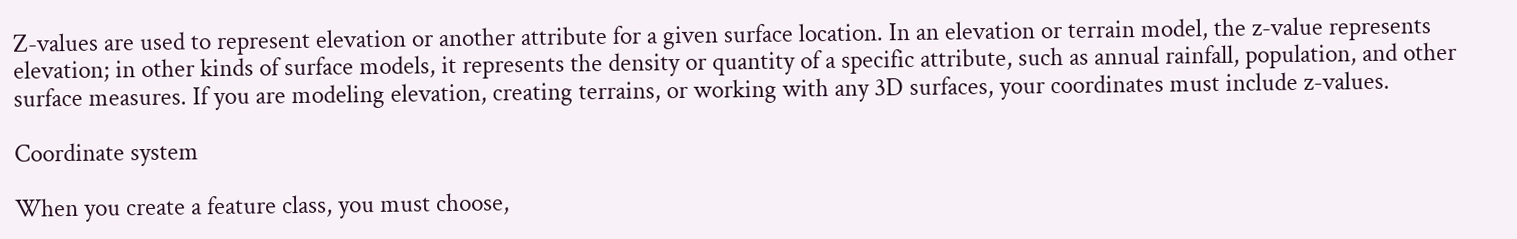Z-values are used to represent elevation or another attribute for a given surface location. In an elevation or terrain model, the z-value represents elevation; in other kinds of surface models, it represents the density or quantity of a specific attribute, such as annual rainfall, population, and other surface measures. If you are modeling elevation, creating terrains, or working with any 3D surfaces, your coordinates must include z-values.

Coordinate system

When you create a feature class, you must choose,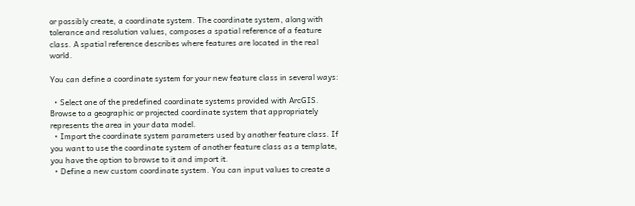or possibly create, a coordinate system. The coordinate system, along with tolerance and resolution values, composes a spatial reference of a feature class. A spatial reference describes where features are located in the real world.

You can define a coordinate system for your new feature class in several ways:

  • Select one of the predefined coordinate systems provided with ArcGIS. Browse to a geographic or projected coordinate system that appropriately represents the area in your data model.
  • Import the coordinate system parameters used by another feature class. If you want to use the coordinate system of another feature class as a template, you have the option to browse to it and import it.
  • Define a new custom coordinate system. You can input values to create a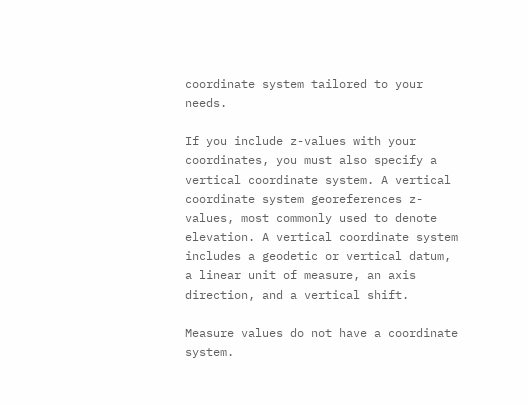coordinate system tailored to your needs.

If you include z-values with your coordinates, you must also specify a vertical coordinate system. A vertical coordinate system georeferences z-values, most commonly used to denote elevation. A vertical coordinate system includes a geodetic or vertical datum, a linear unit of measure, an axis direction, and a vertical shift.

Measure values do not have a coordinate system.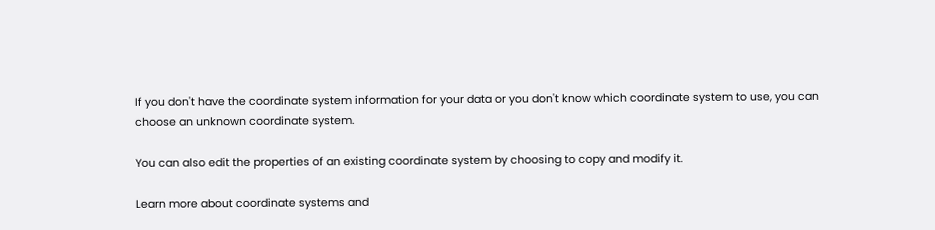If you don't have the coordinate system information for your data or you don't know which coordinate system to use, you can choose an unknown coordinate system.

You can also edit the properties of an existing coordinate system by choosing to copy and modify it.

Learn more about coordinate systems and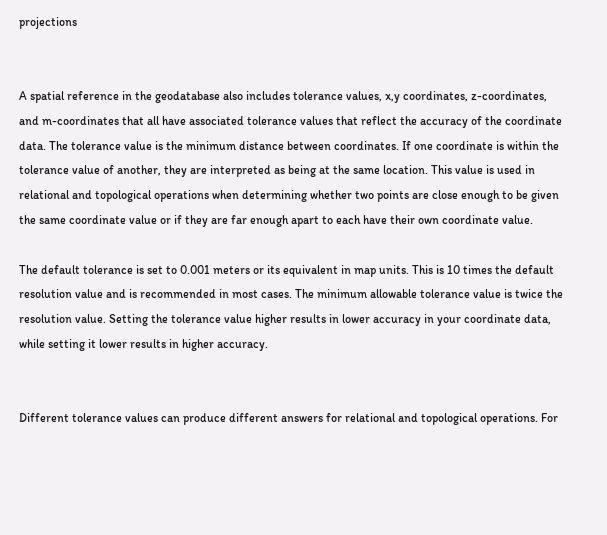projections


A spatial reference in the geodatabase also includes tolerance values, x,y coordinates, z-coordinates, and m-coordinates that all have associated tolerance values that reflect the accuracy of the coordinate data. The tolerance value is the minimum distance between coordinates. If one coordinate is within the tolerance value of another, they are interpreted as being at the same location. This value is used in relational and topological operations when determining whether two points are close enough to be given the same coordinate value or if they are far enough apart to each have their own coordinate value.

The default tolerance is set to 0.001 meters or its equivalent in map units. This is 10 times the default resolution value and is recommended in most cases. The minimum allowable tolerance value is twice the resolution value. Setting the tolerance value higher results in lower accuracy in your coordinate data, while setting it lower results in higher accuracy.


Different tolerance values can produce different answers for relational and topological operations. For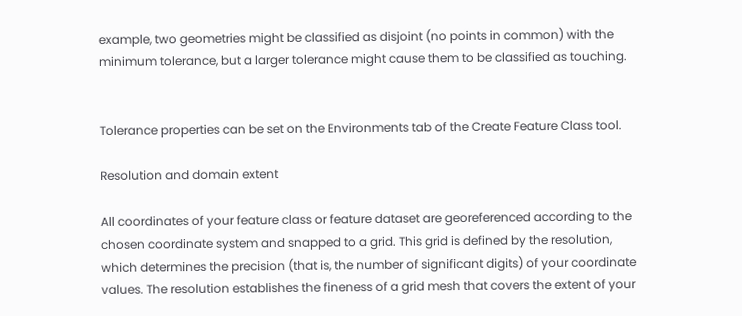example, two geometries might be classified as disjoint (no points in common) with the minimum tolerance, but a larger tolerance might cause them to be classified as touching.


Tolerance properties can be set on the Environments tab of the Create Feature Class tool.

Resolution and domain extent

All coordinates of your feature class or feature dataset are georeferenced according to the chosen coordinate system and snapped to a grid. This grid is defined by the resolution, which determines the precision (that is, the number of significant digits) of your coordinate values. The resolution establishes the fineness of a grid mesh that covers the extent of your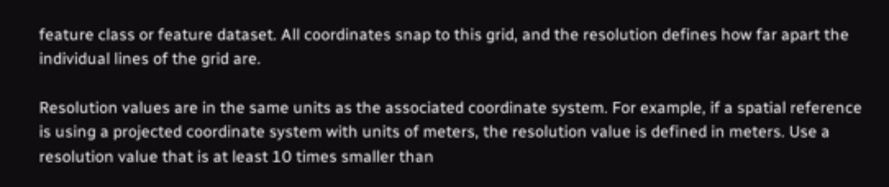feature class or feature dataset. All coordinates snap to this grid, and the resolution defines how far apart the individual lines of the grid are.

Resolution values are in the same units as the associated coordinate system. For example, if a spatial reference is using a projected coordinate system with units of meters, the resolution value is defined in meters. Use a resolution value that is at least 10 times smaller than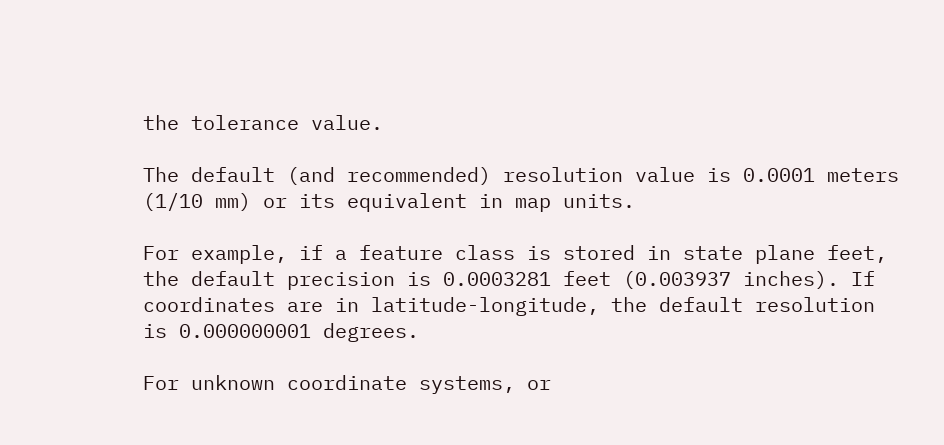the tolerance value.

The default (and recommended) resolution value is 0.0001 meters (1/10 mm) or its equivalent in map units.

For example, if a feature class is stored in state plane feet, the default precision is 0.0003281 feet (0.003937 inches). If coordinates are in latitude-longitude, the default resolution is 0.000000001 degrees.

For unknown coordinate systems, or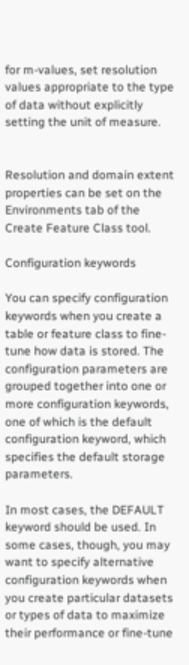for m-values, set resolution values appropriate to the type of data without explicitly setting the unit of measure.


Resolution and domain extent properties can be set on the Environments tab of the Create Feature Class tool.

Configuration keywords

You can specify configuration keywords when you create a table or feature class to fine-tune how data is stored. The configuration parameters are grouped together into one or more configuration keywords, one of which is the default configuration keyword, which specifies the default storage parameters.

In most cases, the DEFAULT keyword should be used. In some cases, though, you may want to specify alternative configuration keywords when you create particular datasets or types of data to maximize their performance or fine-tune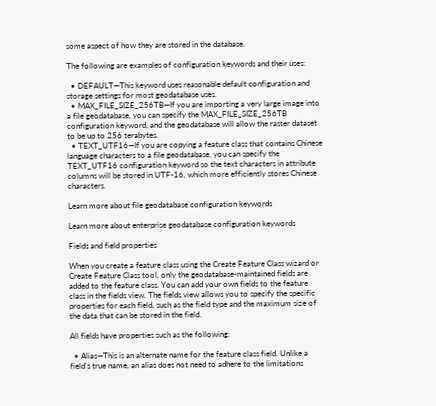some aspect of how they are stored in the database.

The following are examples of configuration keywords and their uses:

  • DEFAULT—This keyword uses reasonable default configuration and storage settings for most geodatabase uses.
  • MAX_FILE_SIZE_256TB—If you are importing a very large image into a file geodatabase, you can specify the MAX_FILE_SIZE_256TB configuration keyword, and the geodatabase will allow the raster dataset to be up to 256 terabytes.
  • TEXT_UTF16—If you are copying a feature class that contains Chinese language characters to a file geodatabase, you can specify the TEXT_UTF16 configuration keyword so the text characters in attribute columns will be stored in UTF-16, which more efficiently stores Chinese characters.

Learn more about file geodatabase configuration keywords

Learn more about enterprise geodatabase configuration keywords

Fields and field properties

When you create a feature class using the Create Feature Class wizard or Create Feature Class tool, only the geodatabase-maintained fields are added to the feature class. You can add your own fields to the feature class in the fields view. The fields view allows you to specify the specific properties for each field, such as the field type and the maximum size of the data that can be stored in the field.

All fields have properties such as the following:

  • Alias—This is an alternate name for the feature class field. Unlike a field's true name, an alias does not need to adhere to the limitations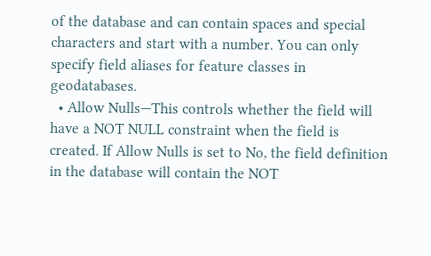of the database and can contain spaces and special characters and start with a number. You can only specify field aliases for feature classes in geodatabases.
  • Allow Nulls—This controls whether the field will have a NOT NULL constraint when the field is created. If Allow Nulls is set to No, the field definition in the database will contain the NOT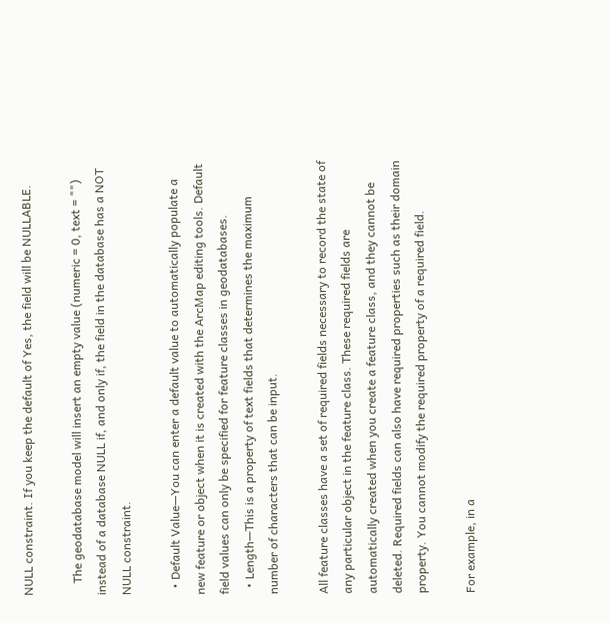NULL constraint. If you keep the default of Yes, the field will be NULLABLE.

    The geodatabase model will insert an empty value (numeric = 0, text = "") instead of a database NULL if, and only if, the field in the database has a NOT NULL constraint.

  • Default Value—You can enter a default value to automatically populate a new feature or object when it is created with the ArcMap editing tools. Default field values can only be specified for feature classes in geodatabases.
  • Length—This is a property of text fields that determines the maximum number of characters that can be input.

All feature classes have a set of required fields necessary to record the state of any particular object in the feature class. These required fields are automatically created when you create a feature class, and they cannot be deleted. Required fields can also have required properties such as their domain property. You cannot modify the required property of a required field.

For example, in a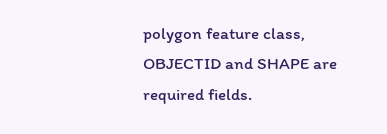polygon feature class, OBJECTID and SHAPE are required fields.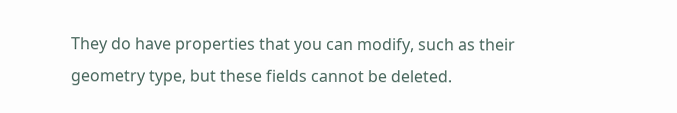They do have properties that you can modify, such as their geometry type, but these fields cannot be deleted.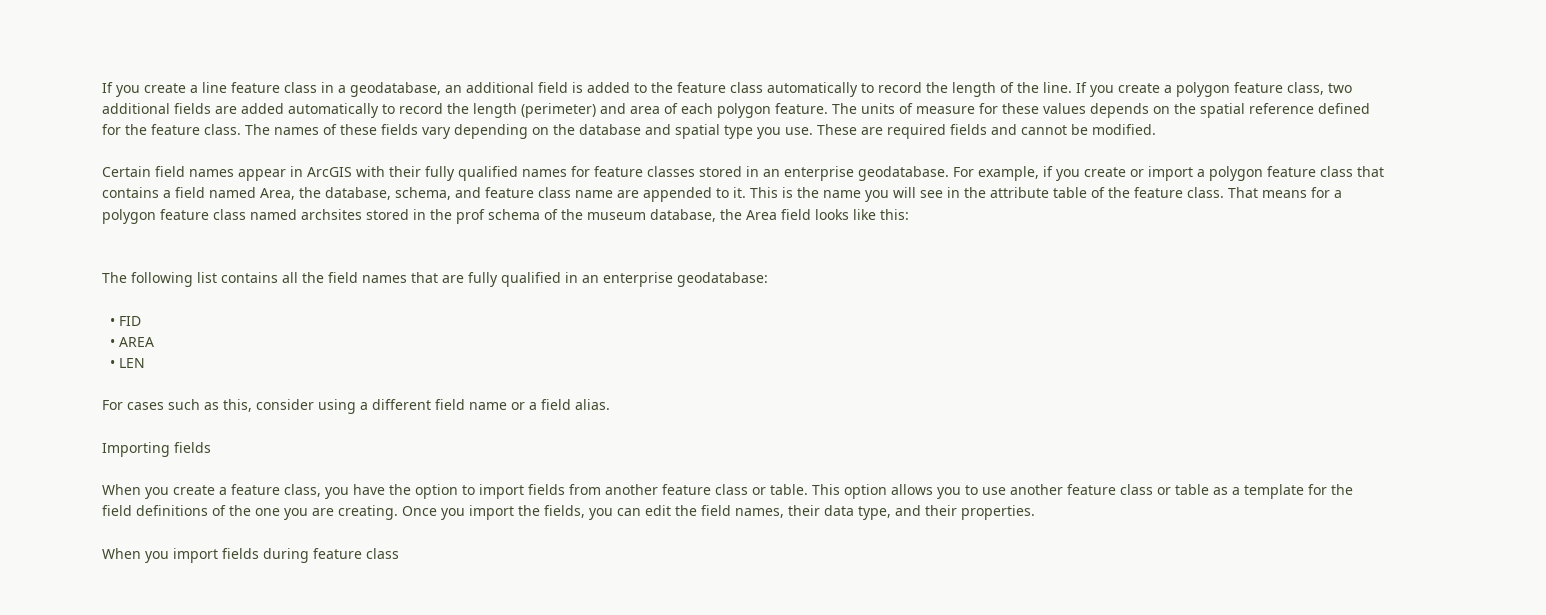If you create a line feature class in a geodatabase, an additional field is added to the feature class automatically to record the length of the line. If you create a polygon feature class, two additional fields are added automatically to record the length (perimeter) and area of each polygon feature. The units of measure for these values depends on the spatial reference defined for the feature class. The names of these fields vary depending on the database and spatial type you use. These are required fields and cannot be modified.

Certain field names appear in ArcGIS with their fully qualified names for feature classes stored in an enterprise geodatabase. For example, if you create or import a polygon feature class that contains a field named Area, the database, schema, and feature class name are appended to it. This is the name you will see in the attribute table of the feature class. That means for a polygon feature class named archsites stored in the prof schema of the museum database, the Area field looks like this:


The following list contains all the field names that are fully qualified in an enterprise geodatabase:

  • FID
  • AREA
  • LEN

For cases such as this, consider using a different field name or a field alias.

Importing fields

When you create a feature class, you have the option to import fields from another feature class or table. This option allows you to use another feature class or table as a template for the field definitions of the one you are creating. Once you import the fields, you can edit the field names, their data type, and their properties.

When you import fields during feature class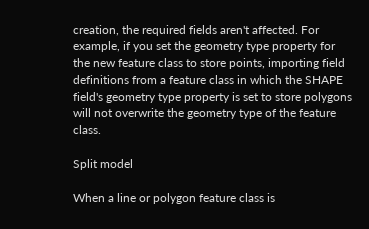creation, the required fields aren't affected. For example, if you set the geometry type property for the new feature class to store points, importing field definitions from a feature class in which the SHAPE field's geometry type property is set to store polygons will not overwrite the geometry type of the feature class.

Split model

When a line or polygon feature class is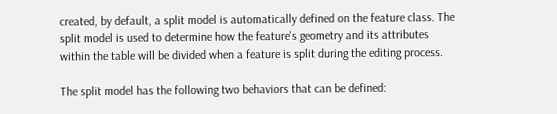created, by default, a split model is automatically defined on the feature class. The split model is used to determine how the feature's geometry and its attributes within the table will be divided when a feature is split during the editing process.

The split model has the following two behaviors that can be defined: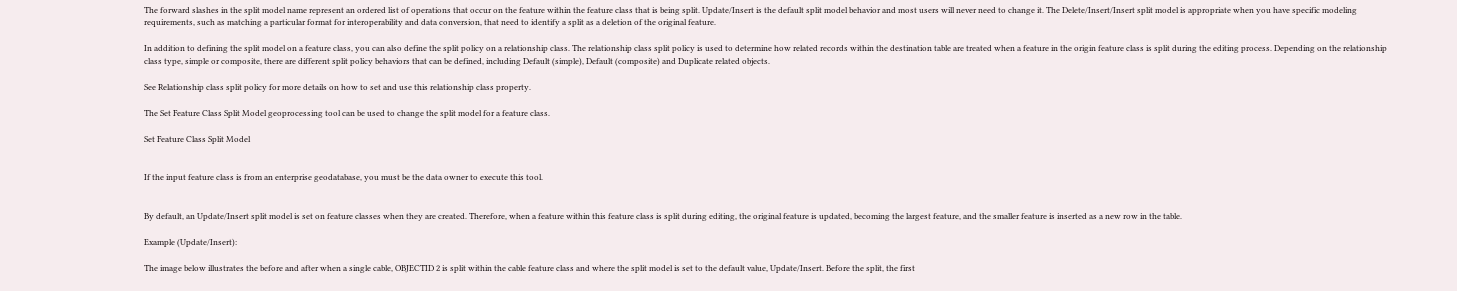The forward slashes in the split model name represent an ordered list of operations that occur on the feature within the feature class that is being split. Update/Insert is the default split model behavior and most users will never need to change it. The Delete/Insert/Insert split model is appropriate when you have specific modeling requirements, such as matching a particular format for interoperability and data conversion, that need to identify a split as a deletion of the original feature.

In addition to defining the split model on a feature class, you can also define the split policy on a relationship class. The relationship class split policy is used to determine how related records within the destination table are treated when a feature in the origin feature class is split during the editing process. Depending on the relationship class type, simple or composite, there are different split policy behaviors that can be defined, including Default (simple), Default (composite) and Duplicate related objects.

See Relationship class split policy for more details on how to set and use this relationship class property.

The Set Feature Class Split Model geoprocessing tool can be used to change the split model for a feature class.

Set Feature Class Split Model


If the input feature class is from an enterprise geodatabase, you must be the data owner to execute this tool.


By default, an Update/Insert split model is set on feature classes when they are created. Therefore, when a feature within this feature class is split during editing, the original feature is updated, becoming the largest feature, and the smaller feature is inserted as a new row in the table.

Example (Update/Insert):

The image below illustrates the before and after when a single cable, OBJECTID 2 is split within the cable feature class and where the split model is set to the default value, Update/Insert. Before the split, the first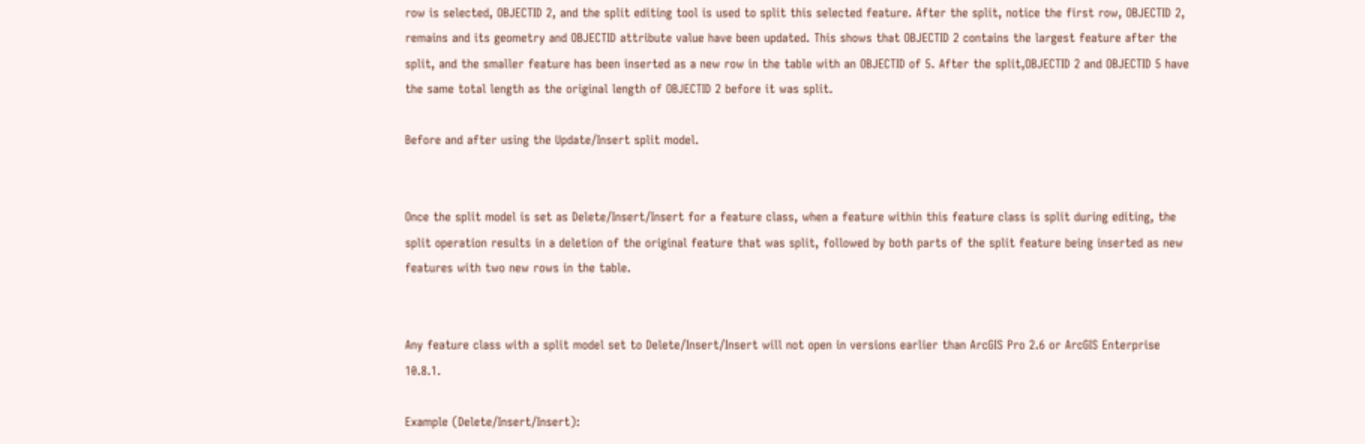row is selected, OBJECTID 2, and the split editing tool is used to split this selected feature. After the split, notice the first row, OBJECTID 2, remains and its geometry and OBJECTID attribute value have been updated. This shows that OBJECTID 2 contains the largest feature after the split, and the smaller feature has been inserted as a new row in the table with an OBJECTID of 5. After the split,OBJECTID 2 and OBJECTID 5 have the same total length as the original length of OBJECTID 2 before it was split.

Before and after using the Update/Insert split model.


Once the split model is set as Delete/Insert/Insert for a feature class, when a feature within this feature class is split during editing, the split operation results in a deletion of the original feature that was split, followed by both parts of the split feature being inserted as new features with two new rows in the table.


Any feature class with a split model set to Delete/Insert/Insert will not open in versions earlier than ArcGIS Pro 2.6 or ArcGIS Enterprise 10.8.1.

Example (Delete/Insert/Insert):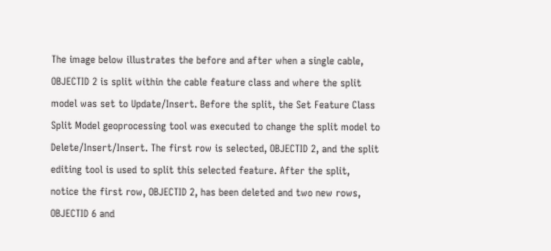The image below illustrates the before and after when a single cable, OBJECTID 2 is split within the cable feature class and where the split model was set to Update/Insert. Before the split, the Set Feature Class Split Model geoprocessing tool was executed to change the split model to Delete/Insert/Insert. The first row is selected, OBJECTID 2, and the split editing tool is used to split this selected feature. After the split, notice the first row, OBJECTID 2, has been deleted and two new rows, OBJECTID 6 and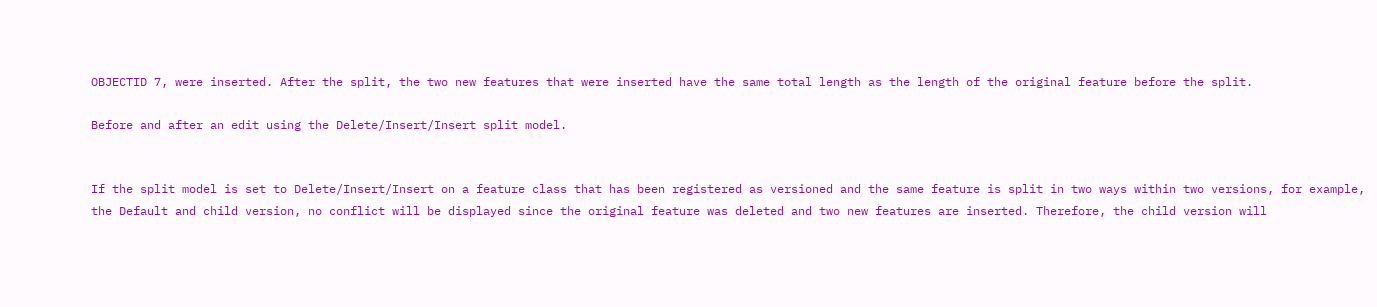OBJECTID 7, were inserted. After the split, the two new features that were inserted have the same total length as the length of the original feature before the split.

Before and after an edit using the Delete/Insert/Insert split model.


If the split model is set to Delete/Insert/Insert on a feature class that has been registered as versioned and the same feature is split in two ways within two versions, for example, the Default and child version, no conflict will be displayed since the original feature was deleted and two new features are inserted. Therefore, the child version will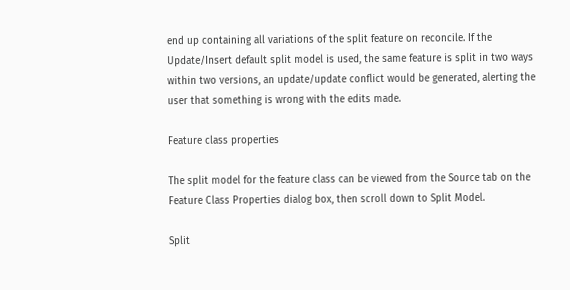end up containing all variations of the split feature on reconcile. If the Update/Insert default split model is used, the same feature is split in two ways within two versions, an update/update conflict would be generated, alerting the user that something is wrong with the edits made.

Feature class properties

The split model for the feature class can be viewed from the Source tab on the Feature Class Properties dialog box, then scroll down to Split Model.

Split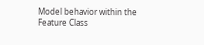Model behavior within the Feature Class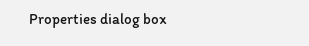Properties dialog box